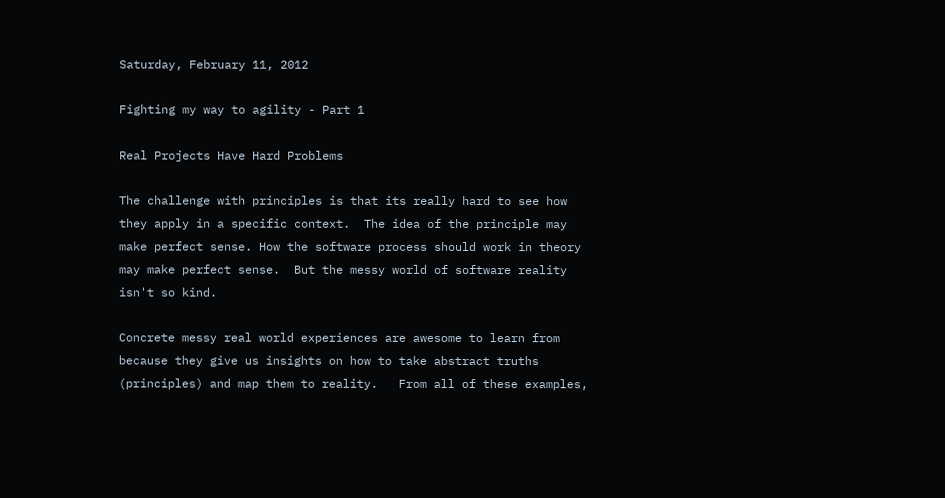Saturday, February 11, 2012

Fighting my way to agility - Part 1

Real Projects Have Hard Problems

The challenge with principles is that its really hard to see how they apply in a specific context.  The idea of the principle may make perfect sense. How the software process should work in theory may make perfect sense.  But the messy world of software reality isn't so kind.

Concrete messy real world experiences are awesome to learn from because they give us insights on how to take abstract truths (principles) and map them to reality.   From all of these examples,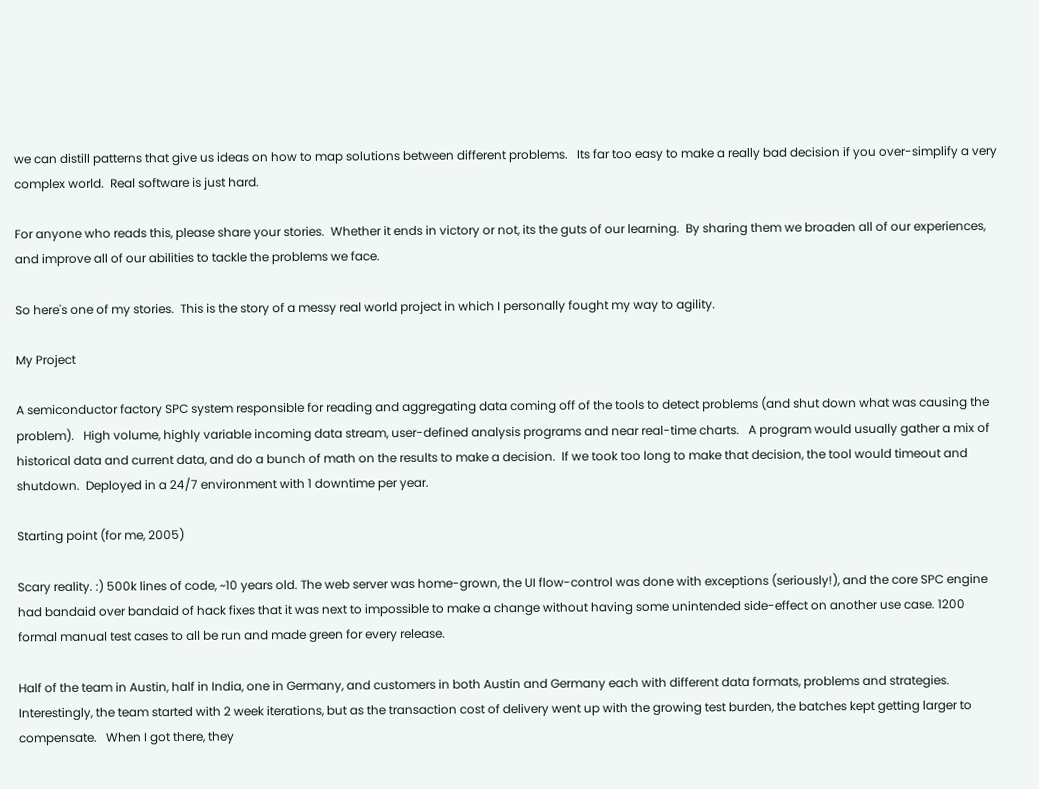we can distill patterns that give us ideas on how to map solutions between different problems.   Its far too easy to make a really bad decision if you over-simplify a very complex world.  Real software is just hard.

For anyone who reads this, please share your stories.  Whether it ends in victory or not, its the guts of our learning.  By sharing them we broaden all of our experiences, and improve all of our abilities to tackle the problems we face.

So here's one of my stories.  This is the story of a messy real world project in which I personally fought my way to agility.

My Project

A semiconductor factory SPC system responsible for reading and aggregating data coming off of the tools to detect problems (and shut down what was causing the problem).   High volume, highly variable incoming data stream, user-defined analysis programs and near real-time charts.   A program would usually gather a mix of historical data and current data, and do a bunch of math on the results to make a decision.  If we took too long to make that decision, the tool would timeout and shutdown.  Deployed in a 24/7 environment with 1 downtime per year.

Starting point (for me, 2005)

Scary reality. :) 500k lines of code, ~10 years old. The web server was home-grown, the UI flow-control was done with exceptions (seriously!), and the core SPC engine had bandaid over bandaid of hack fixes that it was next to impossible to make a change without having some unintended side-effect on another use case. 1200 formal manual test cases to all be run and made green for every release.

Half of the team in Austin, half in India, one in Germany, and customers in both Austin and Germany each with different data formats, problems and strategies.  Interestingly, the team started with 2 week iterations, but as the transaction cost of delivery went up with the growing test burden, the batches kept getting larger to compensate.   When I got there, they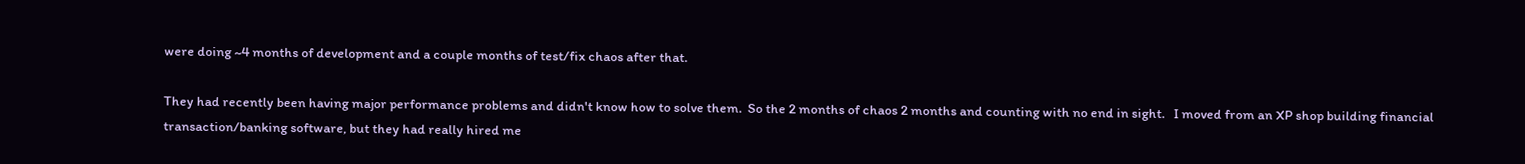were doing ~4 months of development and a couple months of test/fix chaos after that.

They had recently been having major performance problems and didn't know how to solve them.  So the 2 months of chaos 2 months and counting with no end in sight.   I moved from an XP shop building financial transaction/banking software, but they had really hired me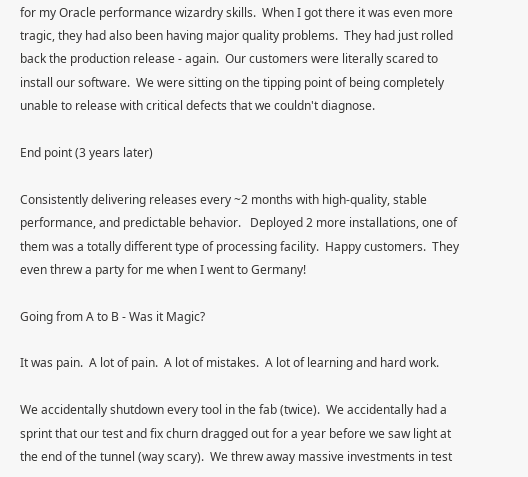for my Oracle performance wizardry skills.  When I got there it was even more tragic, they had also been having major quality problems.  They had just rolled back the production release - again.  Our customers were literally scared to install our software.  We were sitting on the tipping point of being completely unable to release with critical defects that we couldn't diagnose.

End point (3 years later)

Consistently delivering releases every ~2 months with high-quality, stable performance, and predictable behavior.   Deployed 2 more installations, one of them was a totally different type of processing facility.  Happy customers.  They even threw a party for me when I went to Germany!

Going from A to B - Was it Magic?

It was pain.  A lot of pain.  A lot of mistakes.  A lot of learning and hard work.

We accidentally shutdown every tool in the fab (twice).  We accidentally had a sprint that our test and fix churn dragged out for a year before we saw light at the end of the tunnel (way scary).  We threw away massive investments in test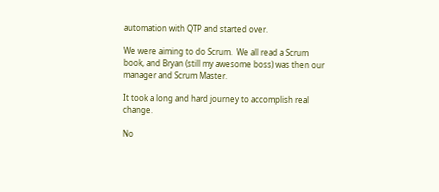automation with QTP and started over.

We were aiming to do Scrum.  We all read a Scrum book, and Bryan (still my awesome boss) was then our manager and Scrum Master.

It took a long and hard journey to accomplish real change.

No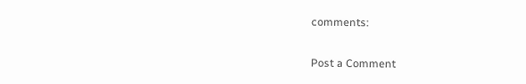comments:

Post a Comment